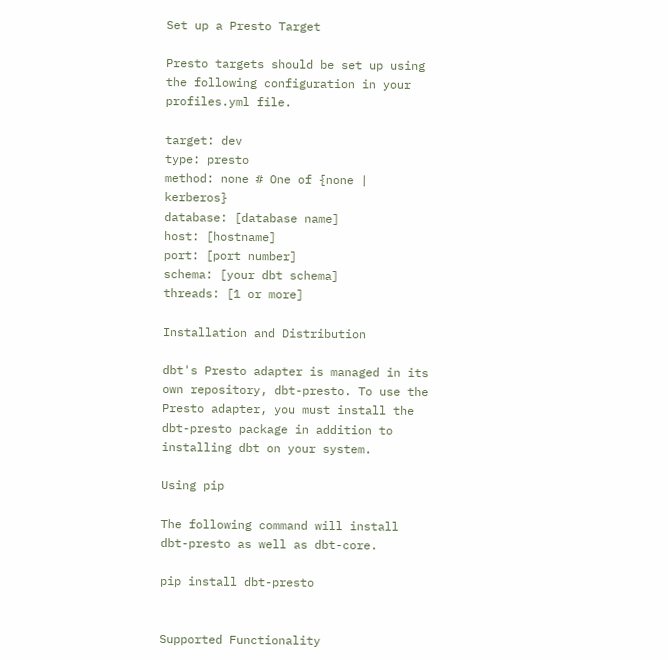Set up a Presto Target

Presto targets should be set up using the following configuration in your profiles.yml file.

target: dev
type: presto
method: none # One of {none | kerberos}
database: [database name]
host: [hostname]
port: [port number]
schema: [your dbt schema]
threads: [1 or more]

Installation and Distribution

dbt's Presto adapter is managed in its own repository, dbt-presto. To use the Presto adapter, you must install the dbt-presto package in addition to installing dbt on your system.

Using pip

The following command will install dbt-presto as well as dbt-core.

pip install dbt-presto


Supported Functionality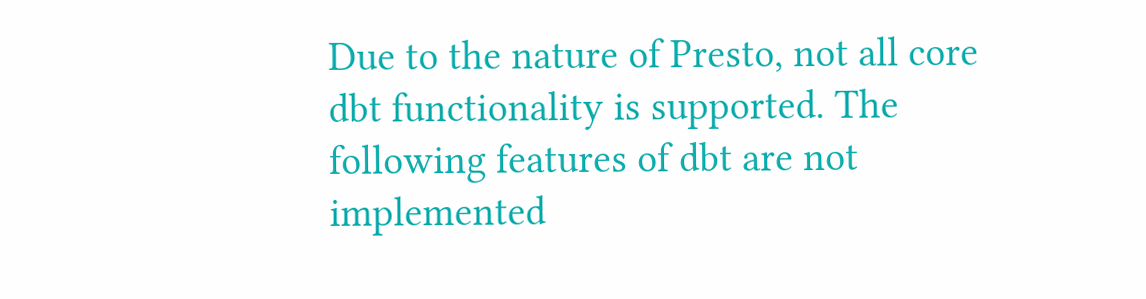Due to the nature of Presto, not all core dbt functionality is supported. The following features of dbt are not implemented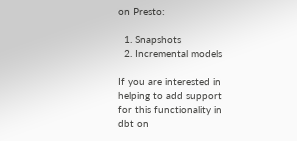on Presto:

  1. Snapshots
  2. Incremental models

If you are interested in helping to add support for this functionality in dbt on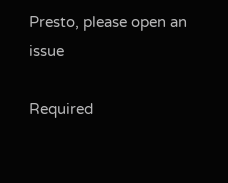Presto, please open an issue

Required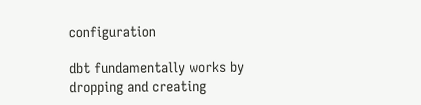configuration

dbt fundamentally works by dropping and creating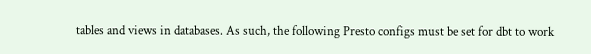tables and views in databases. As such, the following Presto configs must be set for dbt to work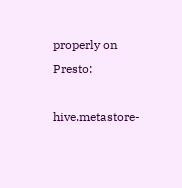properly on Presto:

hive.metastore-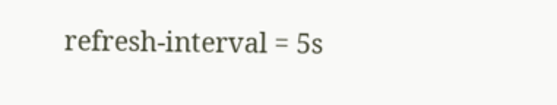refresh-interval = 5s